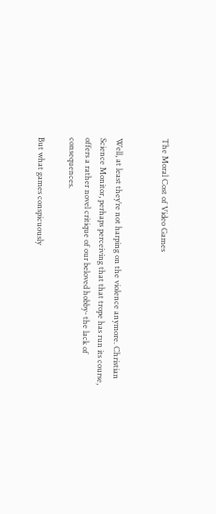The Moral Cost of Video Games


Well, at least they’re not harping on the violence anymore. Christian Science Monitor, perhaps perceiving that that trope has run its course, offers a rather novel critique of our beloved hobby- the lack of consequences.

But what games conspicuously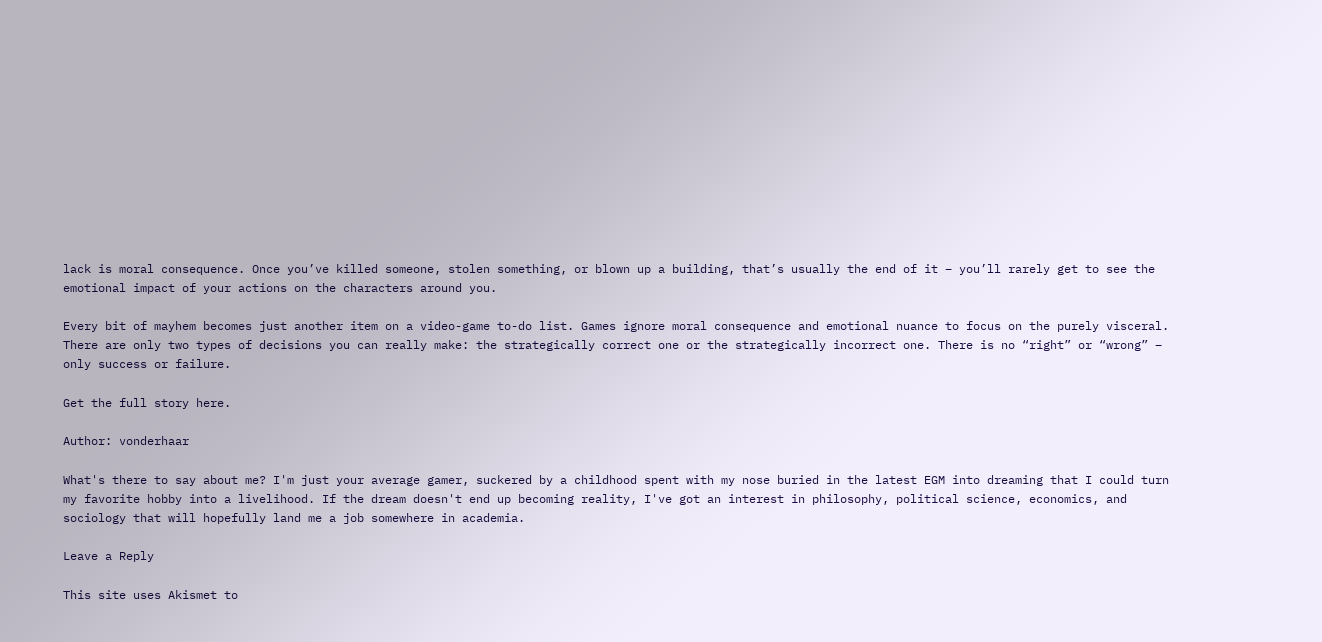lack is moral consequence. Once you’ve killed someone, stolen something, or blown up a building, that’s usually the end of it – you’ll rarely get to see the emotional impact of your actions on the characters around you.

Every bit of mayhem becomes just another item on a video-game to-do list. Games ignore moral consequence and emotional nuance to focus on the purely visceral. There are only two types of decisions you can really make: the strategically correct one or the strategically incorrect one. There is no “right” or “wrong” – only success or failure.

Get the full story here.

Author: vonderhaar

What's there to say about me? I'm just your average gamer, suckered by a childhood spent with my nose buried in the latest EGM into dreaming that I could turn my favorite hobby into a livelihood. If the dream doesn't end up becoming reality, I've got an interest in philosophy, political science, economics, and sociology that will hopefully land me a job somewhere in academia.

Leave a Reply

This site uses Akismet to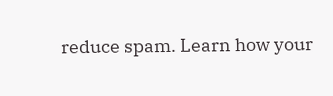reduce spam. Learn how your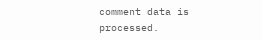comment data is processed.